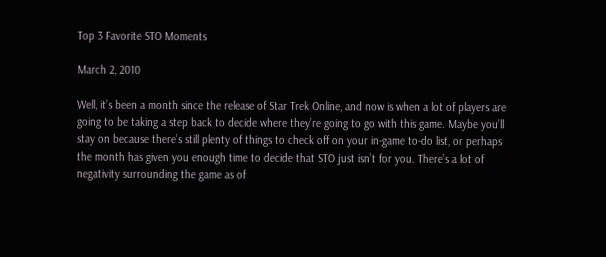Top 3 Favorite STO Moments

March 2, 2010

Well, it’s been a month since the release of Star Trek Online, and now is when a lot of players are going to be taking a step back to decide where they’re going to go with this game. Maybe you’ll stay on because there’s still plenty of things to check off on your in-game to-do list, or perhaps the month has given you enough time to decide that STO just isn’t for you. There’s a lot of negativity surrounding the game as of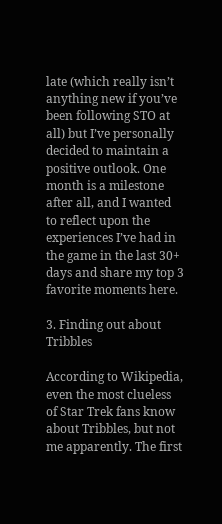late (which really isn’t anything new if you’ve been following STO at all) but I’ve personally decided to maintain a positive outlook. One month is a milestone after all, and I wanted to reflect upon the experiences I’ve had in the game in the last 30+ days and share my top 3 favorite moments here.

3. Finding out about Tribbles

According to Wikipedia, even the most clueless of Star Trek fans know about Tribbles, but not me apparently. The first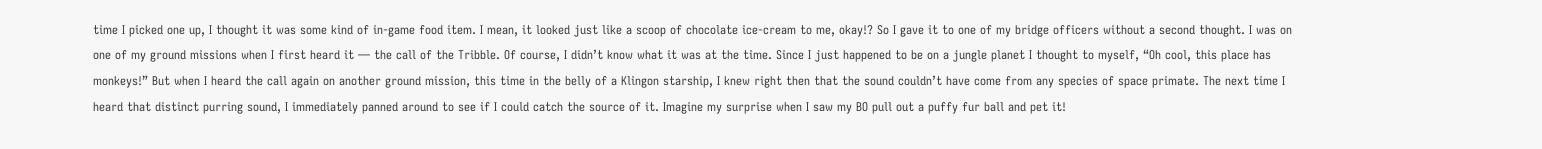time I picked one up, I thought it was some kind of in-game food item. I mean, it looked just like a scoop of chocolate ice-cream to me, okay!? So I gave it to one of my bridge officers without a second thought. I was on one of my ground missions when I first heard it — the call of the Tribble. Of course, I didn’t know what it was at the time. Since I just happened to be on a jungle planet I thought to myself, “Oh cool, this place has monkeys!” But when I heard the call again on another ground mission, this time in the belly of a Klingon starship, I knew right then that the sound couldn’t have come from any species of space primate. The next time I heard that distinct purring sound, I immediately panned around to see if I could catch the source of it. Imagine my surprise when I saw my BO pull out a puffy fur ball and pet it!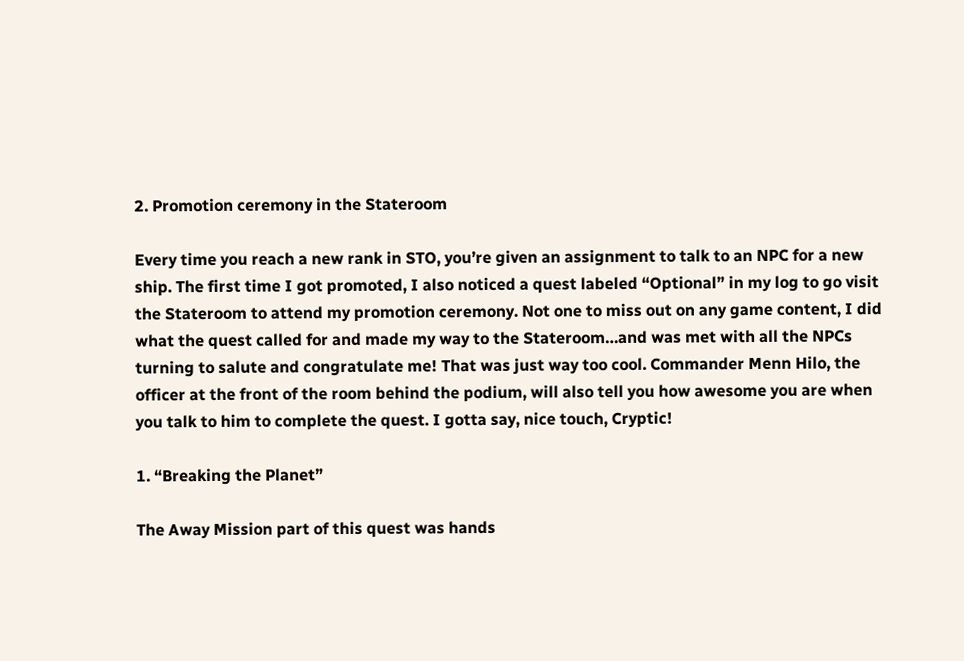2. Promotion ceremony in the Stateroom

Every time you reach a new rank in STO, you’re given an assignment to talk to an NPC for a new ship. The first time I got promoted, I also noticed a quest labeled “Optional” in my log to go visit the Stateroom to attend my promotion ceremony. Not one to miss out on any game content, I did what the quest called for and made my way to the Stateroom…and was met with all the NPCs turning to salute and congratulate me! That was just way too cool. Commander Menn Hilo, the officer at the front of the room behind the podium, will also tell you how awesome you are when you talk to him to complete the quest. I gotta say, nice touch, Cryptic!

1. “Breaking the Planet”

The Away Mission part of this quest was hands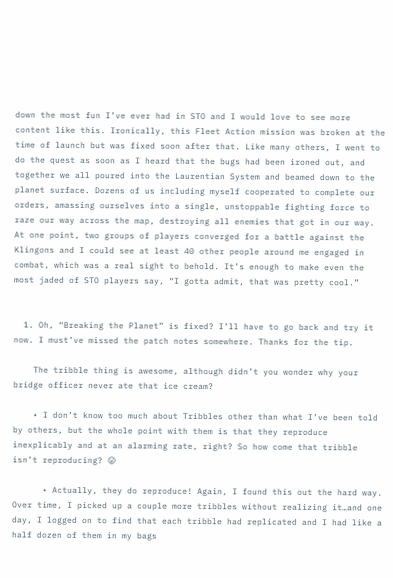down the most fun I’ve ever had in STO and I would love to see more content like this. Ironically, this Fleet Action mission was broken at the time of launch but was fixed soon after that. Like many others, I went to do the quest as soon as I heard that the bugs had been ironed out, and together we all poured into the Laurentian System and beamed down to the planet surface. Dozens of us including myself cooperated to complete our orders, amassing ourselves into a single, unstoppable fighting force to raze our way across the map, destroying all enemies that got in our way. At one point, two groups of players converged for a battle against the Klingons and I could see at least 40 other people around me engaged in combat, which was a real sight to behold. It’s enough to make even the most jaded of STO players say, “I gotta admit, that was pretty cool.”


  1. Oh, “Breaking the Planet” is fixed? I’ll have to go back and try it now. I must’ve missed the patch notes somewhere. Thanks for the tip.

    The tribble thing is awesome, although didn’t you wonder why your bridge officer never ate that ice cream?

    • I don’t know too much about Tribbles other than what I’ve been told by others, but the whole point with them is that they reproduce inexplicably and at an alarming rate, right? So how come that tribble isn’t reproducing? 😛

      • Actually, they do reproduce! Again, I found this out the hard way. Over time, I picked up a couple more tribbles without realizing it…and one day, I logged on to find that each tribble had replicated and I had like a half dozen of them in my bags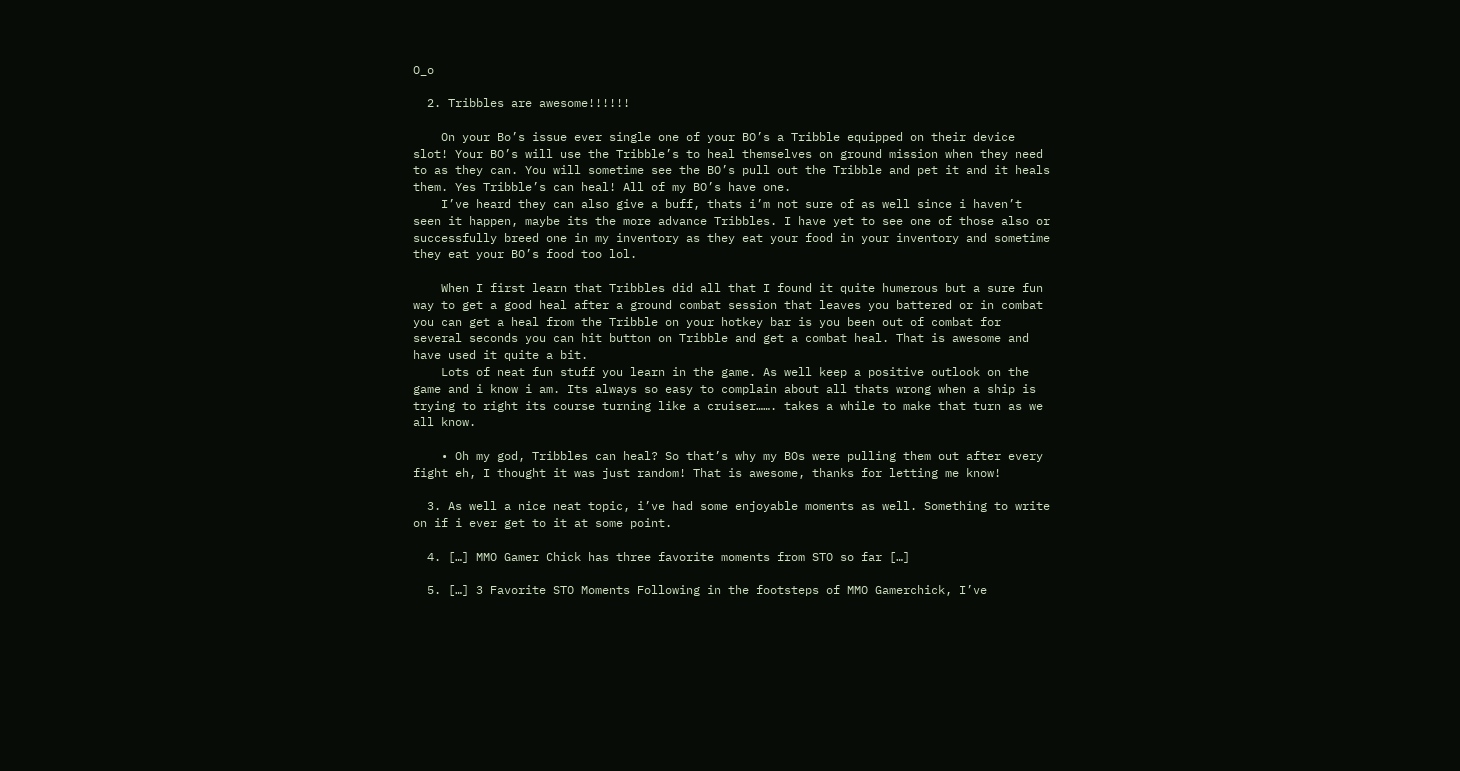O_o

  2. Tribbles are awesome!!!!!!

    On your Bo’s issue ever single one of your BO’s a Tribble equipped on their device slot! Your BO’s will use the Tribble’s to heal themselves on ground mission when they need to as they can. You will sometime see the BO’s pull out the Tribble and pet it and it heals them. Yes Tribble’s can heal! All of my BO’s have one.
    I’ve heard they can also give a buff, thats i’m not sure of as well since i haven’t seen it happen, maybe its the more advance Tribbles. I have yet to see one of those also or successfully breed one in my inventory as they eat your food in your inventory and sometime they eat your BO’s food too lol.

    When I first learn that Tribbles did all that I found it quite humerous but a sure fun way to get a good heal after a ground combat session that leaves you battered or in combat you can get a heal from the Tribble on your hotkey bar is you been out of combat for several seconds you can hit button on Tribble and get a combat heal. That is awesome and have used it quite a bit.
    Lots of neat fun stuff you learn in the game. As well keep a positive outlook on the game and i know i am. Its always so easy to complain about all thats wrong when a ship is trying to right its course turning like a cruiser……. takes a while to make that turn as we all know.

    • Oh my god, Tribbles can heal? So that’s why my BOs were pulling them out after every fight eh, I thought it was just random! That is awesome, thanks for letting me know!

  3. As well a nice neat topic, i’ve had some enjoyable moments as well. Something to write on if i ever get to it at some point.

  4. […] MMO Gamer Chick has three favorite moments from STO so far […]

  5. […] 3 Favorite STO Moments Following in the footsteps of MMO Gamerchick, I’ve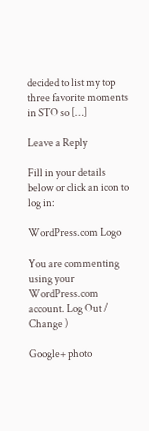decided to list my top three favorite moments in STO so […]

Leave a Reply

Fill in your details below or click an icon to log in:

WordPress.com Logo

You are commenting using your WordPress.com account. Log Out /  Change )

Google+ photo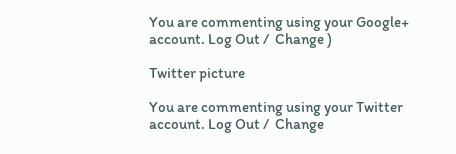You are commenting using your Google+ account. Log Out /  Change )

Twitter picture

You are commenting using your Twitter account. Log Out /  Change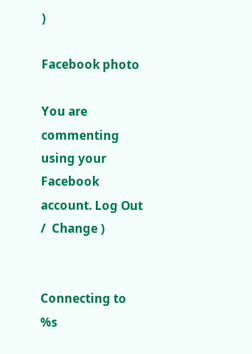)

Facebook photo

You are commenting using your Facebook account. Log Out /  Change )


Connecting to %s